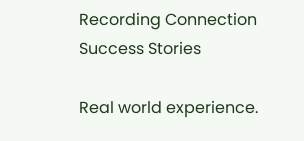Recording Connection Success Stories

Real world experience.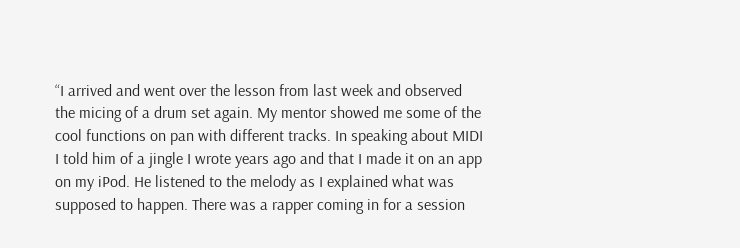“I arrived and went over the lesson from last week and observed the micing of a drum set again. My mentor showed me some of the cool functions on pan with different tracks. In speaking about MIDI I told him of a jingle I wrote years ago and that I made it on an app on my iPod. He listened to the melody as I explained what was supposed to happen. There was a rapper coming in for a session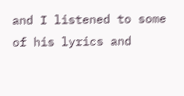and I listened to some of his lyrics and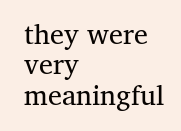they were very meaningful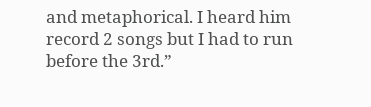and metaphorical. I heard him record 2 songs but I had to run before the 3rd.”